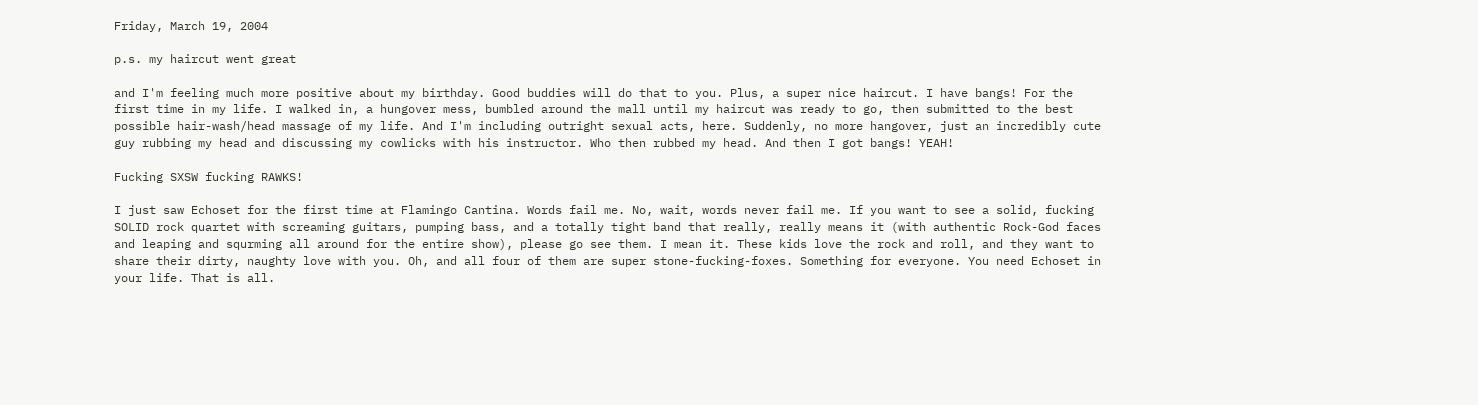Friday, March 19, 2004

p.s. my haircut went great

and I'm feeling much more positive about my birthday. Good buddies will do that to you. Plus, a super nice haircut. I have bangs! For the first time in my life. I walked in, a hungover mess, bumbled around the mall until my haircut was ready to go, then submitted to the best possible hair-wash/head massage of my life. And I'm including outright sexual acts, here. Suddenly, no more hangover, just an incredibly cute guy rubbing my head and discussing my cowlicks with his instructor. Who then rubbed my head. And then I got bangs! YEAH!

Fucking SXSW fucking RAWKS!

I just saw Echoset for the first time at Flamingo Cantina. Words fail me. No, wait, words never fail me. If you want to see a solid, fucking SOLID rock quartet with screaming guitars, pumping bass, and a totally tight band that really, really means it (with authentic Rock-God faces and leaping and squrming all around for the entire show), please go see them. I mean it. These kids love the rock and roll, and they want to share their dirty, naughty love with you. Oh, and all four of them are super stone-fucking-foxes. Something for everyone. You need Echoset in your life. That is all.